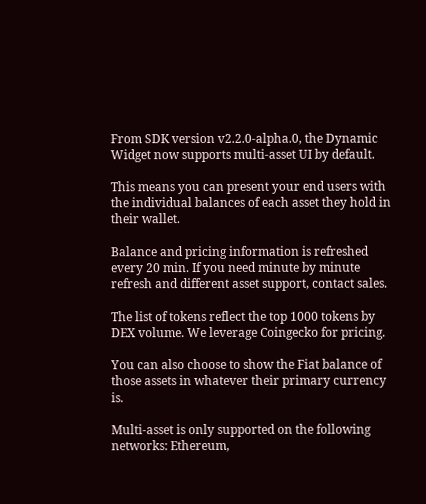From SDK version v2.2.0-alpha.0, the Dynamic Widget now supports multi-asset UI by default.

This means you can present your end users with the individual balances of each asset they hold in their wallet.

Balance and pricing information is refreshed every 20 min. If you need minute by minute refresh and different asset support, contact sales.

The list of tokens reflect the top 1000 tokens by DEX volume. We leverage Coingecko for pricing.

You can also choose to show the Fiat balance of those assets in whatever their primary currency is.

Multi-asset is only supported on the following networks: Ethereum,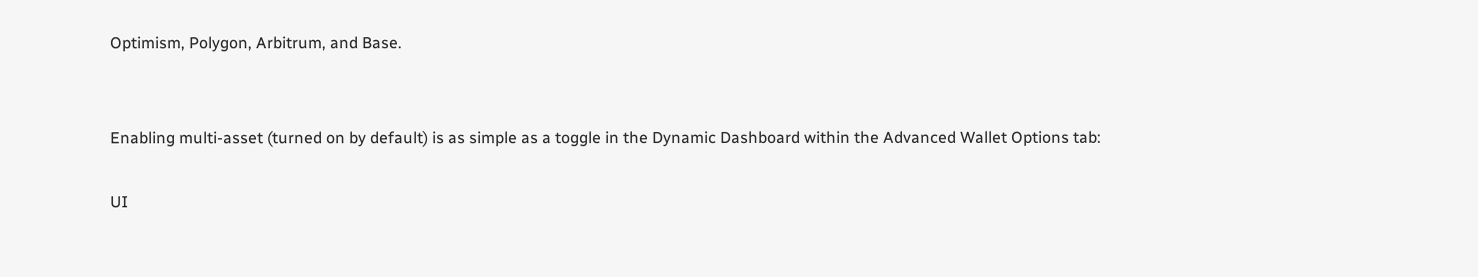Optimism, Polygon, Arbitrum, and Base.


Enabling multi-asset (turned on by default) is as simple as a toggle in the Dynamic Dashboard within the Advanced Wallet Options tab:

UI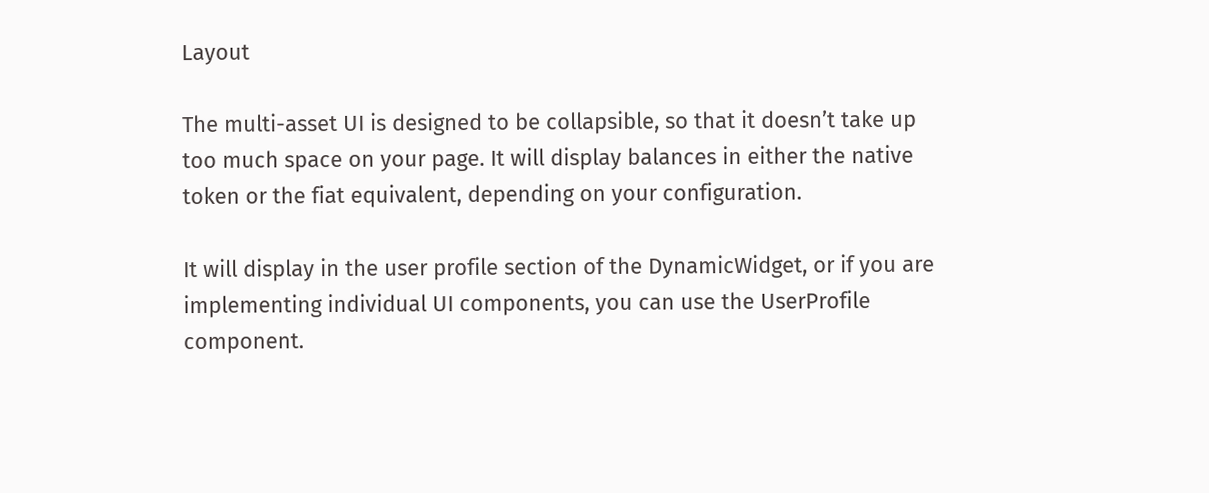Layout

The multi-asset UI is designed to be collapsible, so that it doesn’t take up too much space on your page. It will display balances in either the native token or the fiat equivalent, depending on your configuration.

It will display in the user profile section of the DynamicWidget, or if you are implementing individual UI components, you can use the UserProfile component.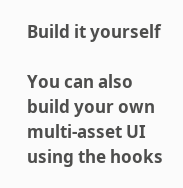Build it yourself

You can also build your own multi-asset UI using the hooks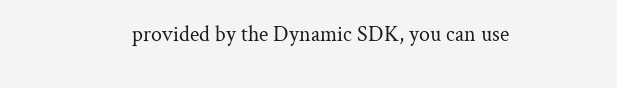provided by the Dynamic SDK, you can use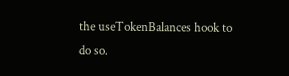the useTokenBalances hook to do so.